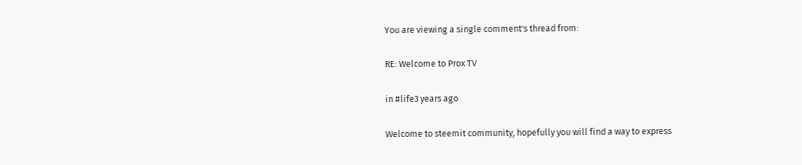You are viewing a single comment's thread from:

RE: Welcome to Prox TV

in #life3 years ago

Welcome to steemit community, hopefully you will find a way to express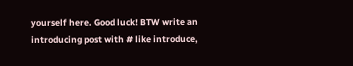yourself here. Good luck! BTW write an introducing post with # like introduce,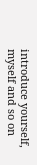introduce yourself, myself and so on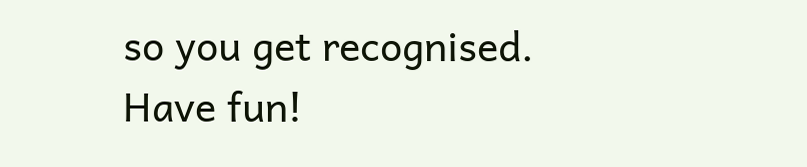so you get recognised. Have fun!